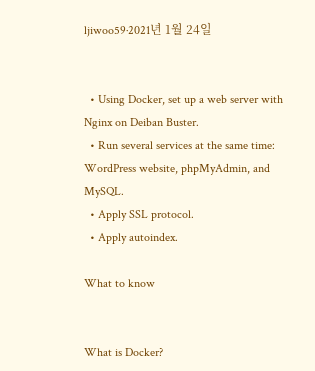ljiwoo59·2021년 1월 24일


  • Using Docker, set up a web server with Nginx on Deiban Buster.
  • Run several services at the same time: WordPress website, phpMyAdmin, and MySQL.
  • Apply SSL protocol.
  • Apply autoindex.

What to know


What is Docker?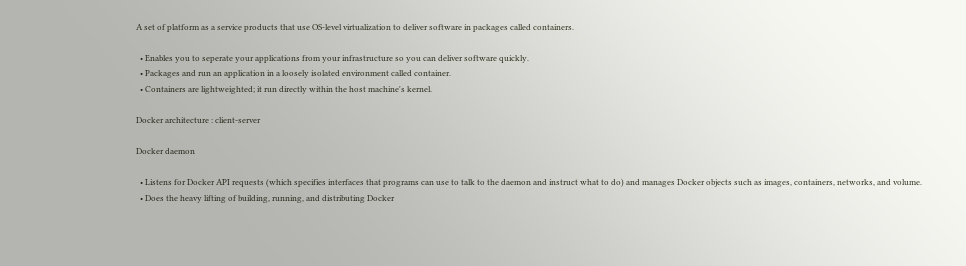A set of platform as a service products that use OS-level virtualization to deliver software in packages called containers.

  • Enables you to seperate your applications from your infrastructure so you can deliver software quickly.
  • Packages and run an application in a loosely isolated environment called container.
  • Containers are lightweighted; it run directly within the host machine's kernel.

Docker architecture : client-server

Docker daemon

  • Listens for Docker API requests (which specifies interfaces that programs can use to talk to the daemon and instruct what to do) and manages Docker objects such as images, containers, networks, and volume.
  • Does the heavy lifting of building, running, and distributing Docker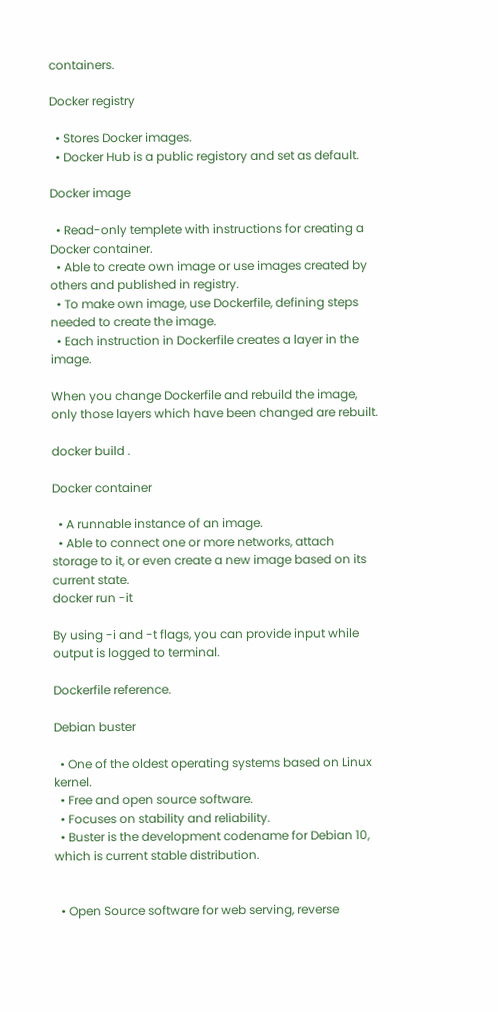containers.

Docker registry

  • Stores Docker images.
  • Docker Hub is a public registory and set as default.

Docker image

  • Read-only templete with instructions for creating a Docker container.
  • Able to create own image or use images created by others and published in registry.
  • To make own image, use Dockerfile, defining steps needed to create the image.
  • Each instruction in Dockerfile creates a layer in the image.

When you change Dockerfile and rebuild the image, only those layers which have been changed are rebuilt.

docker build .

Docker container

  • A runnable instance of an image.
  • Able to connect one or more networks, attach storage to it, or even create a new image based on its current state.
docker run -it

By using -i and -t flags, you can provide input while output is logged to terminal.

Dockerfile reference.

Debian buster

  • One of the oldest operating systems based on Linux kernel.
  • Free and open source software.
  • Focuses on stability and reliability.
  • Buster is the development codename for Debian 10, which is current stable distribution.


  • Open Source software for web serving, reverse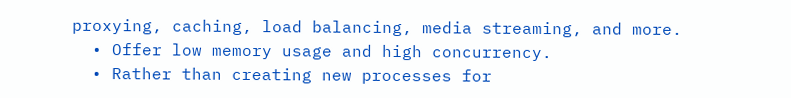proxying, caching, load balancing, media streaming, and more.
  • Offer low memory usage and high concurrency.
  • Rather than creating new processes for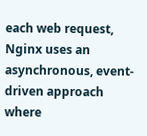each web request, Nginx uses an asynchronous, event-driven approach where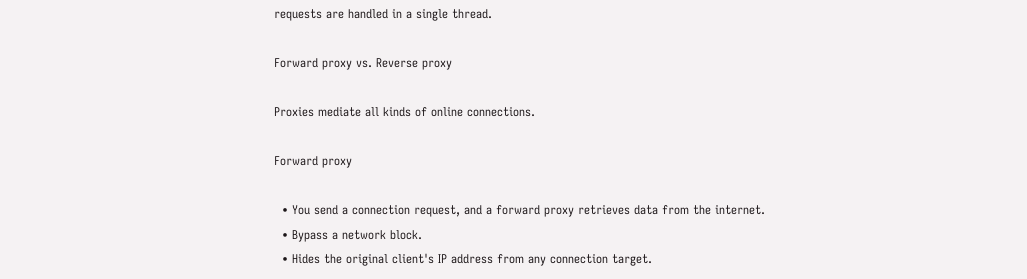requests are handled in a single thread.

Forward proxy vs. Reverse proxy

Proxies mediate all kinds of online connections.

Forward proxy

  • You send a connection request, and a forward proxy retrieves data from the internet.
  • Bypass a network block.
  • Hides the original client's IP address from any connection target.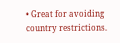• Great for avoiding country restrictions.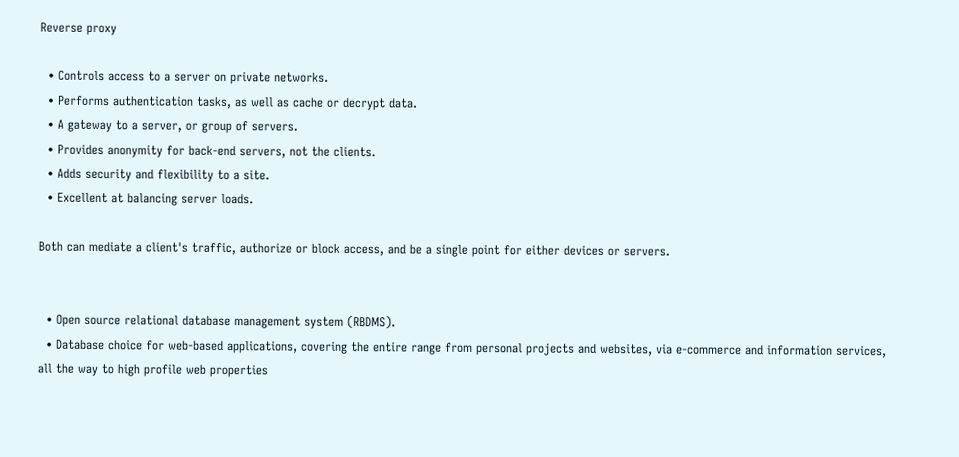Reverse proxy

  • Controls access to a server on private networks.
  • Performs authentication tasks, as well as cache or decrypt data.
  • A gateway to a server, or group of servers.
  • Provides anonymity for back-end servers, not the clients.
  • Adds security and flexibility to a site.
  • Excellent at balancing server loads.

Both can mediate a client's traffic, authorize or block access, and be a single point for either devices or servers.


  • Open source relational database management system (RBDMS).
  • Database choice for web-based applications, covering the entire range from personal projects and websites, via e-commerce and information services, all the way to high profile web properties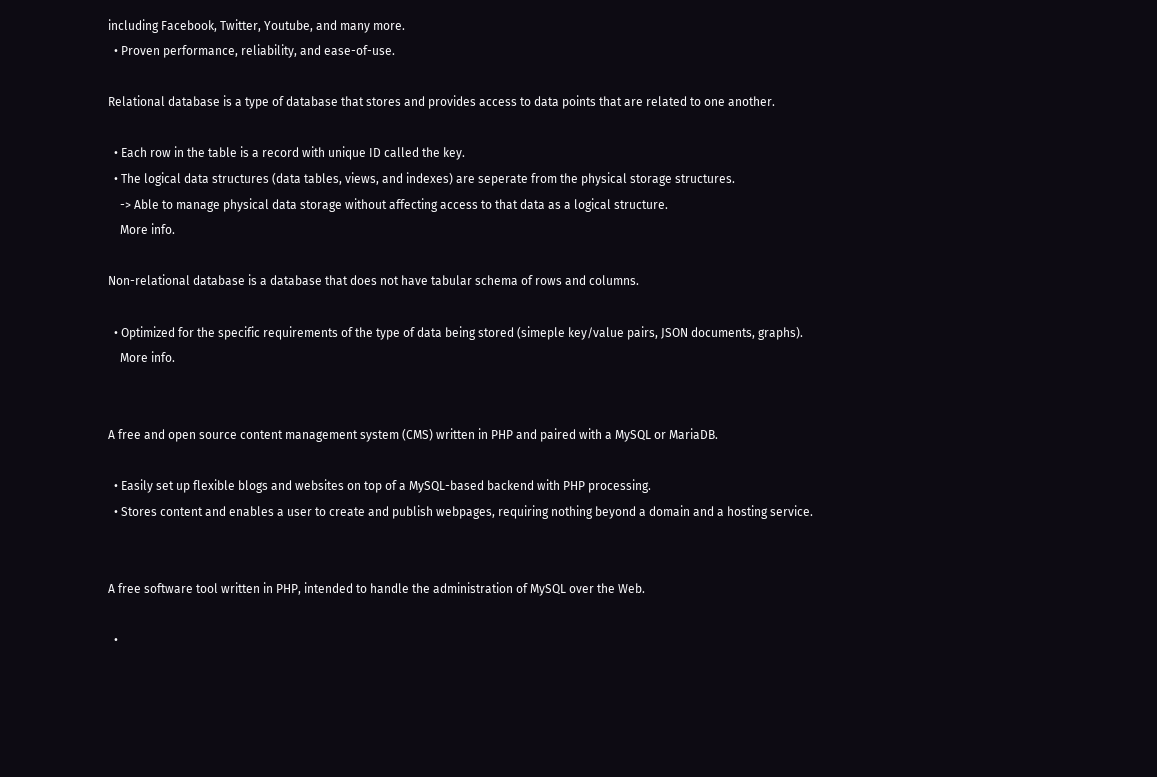including Facebook, Twitter, Youtube, and many more.
  • Proven performance, reliability, and ease-of-use.

Relational database is a type of database that stores and provides access to data points that are related to one another.

  • Each row in the table is a record with unique ID called the key.
  • The logical data structures (data tables, views, and indexes) are seperate from the physical storage structures.
    -> Able to manage physical data storage without affecting access to that data as a logical structure.
    More info.

Non-relational database is a database that does not have tabular schema of rows and columns.

  • Optimized for the specific requirements of the type of data being stored (simeple key/value pairs, JSON documents, graphs).
    More info.


A free and open source content management system (CMS) written in PHP and paired with a MySQL or MariaDB.

  • Easily set up flexible blogs and websites on top of a MySQL-based backend with PHP processing.
  • Stores content and enables a user to create and publish webpages, requiring nothing beyond a domain and a hosting service.


A free software tool written in PHP, intended to handle the administration of MySQL over the Web.

  •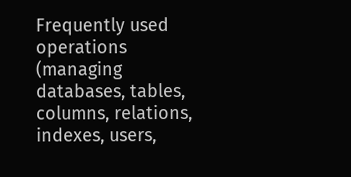Frequently used operations (managing databases, tables, columns, relations, indexes, users,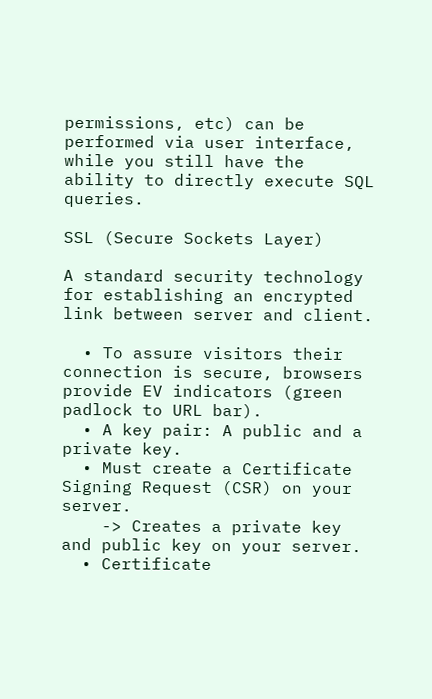permissions, etc) can be performed via user interface, while you still have the ability to directly execute SQL queries.

SSL (Secure Sockets Layer)

A standard security technology for establishing an encrypted link between server and client.

  • To assure visitors their connection is secure, browsers provide EV indicators (green padlock to URL bar).
  • A key pair: A public and a private key.
  • Must create a Certificate Signing Request (CSR) on your server.
    -> Creates a private key and public key on your server.
  • Certificate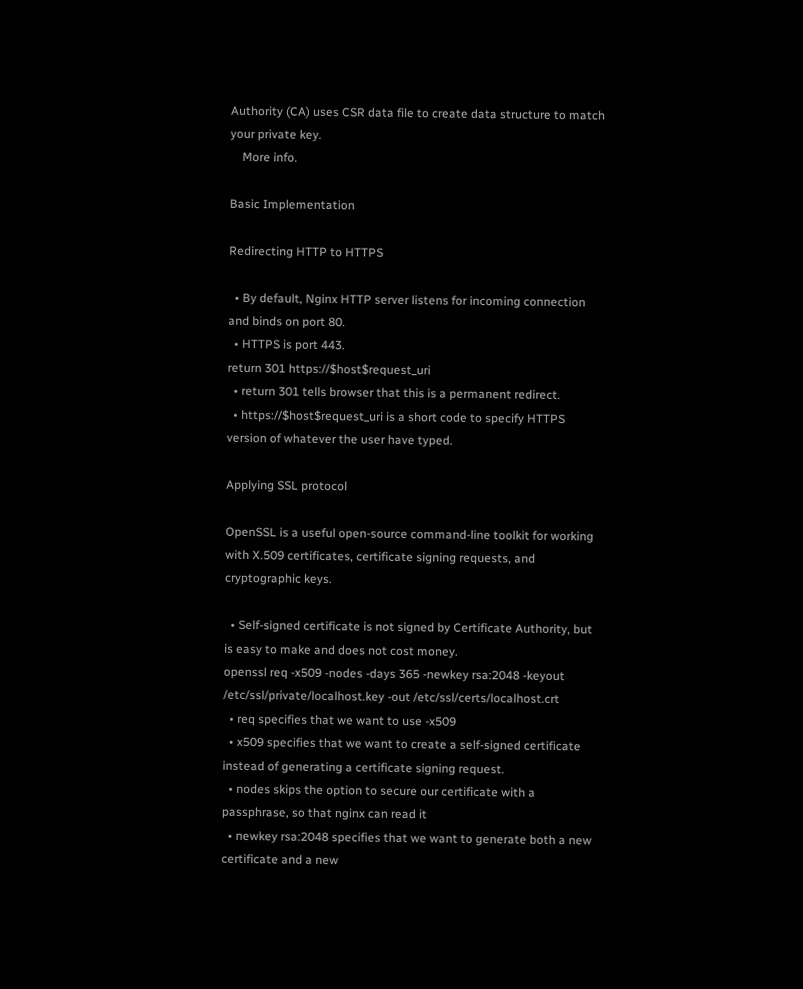Authority (CA) uses CSR data file to create data structure to match your private key.
    More info.

Basic Implementation

Redirecting HTTP to HTTPS

  • By default, Nginx HTTP server listens for incoming connection and binds on port 80.
  • HTTPS is port 443.
return 301 https://$host$request_uri
  • return 301 tells browser that this is a permanent redirect.
  • https://$host$request_uri is a short code to specify HTTPS version of whatever the user have typed.

Applying SSL protocol

OpenSSL is a useful open-source command-line toolkit for working with X.509 certificates, certificate signing requests, and cryptographic keys.

  • Self-signed certificate is not signed by Certificate Authority, but is easy to make and does not cost money.
openssl req -x509 -nodes -days 365 -newkey rsa:2048 -keyout /etc/ssl/private/localhost.key -out /etc/ssl/certs/localhost.crt
  • req specifies that we want to use -x509
  • x509 specifies that we want to create a self-signed certificate instead of generating a certificate signing request.
  • nodes skips the option to secure our certificate with a passphrase, so that nginx can read it
  • newkey rsa:2048 specifies that we want to generate both a new certificate and a new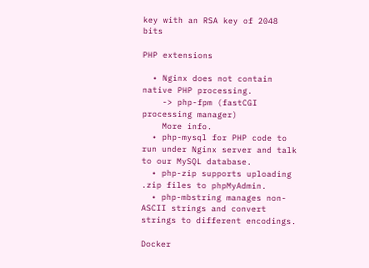key with an RSA key of 2048 bits

PHP extensions

  • Nginx does not contain native PHP processing.
    -> php-fpm (fastCGI processing manager)
    More info.
  • php-mysql for PHP code to run under Nginx server and talk to our MySQL database.
  • php-zip supports uploading .zip files to phpMyAdmin.
  • php-mbstring manages non-ASCII strings and convert strings to different encodings.

Docker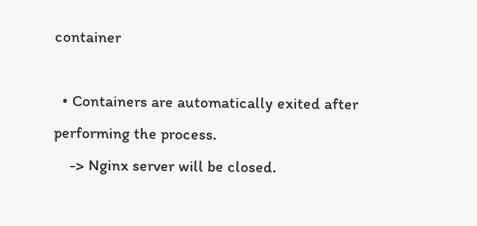container

  • Containers are automatically exited after performing the process.
    -> Nginx server will be closed.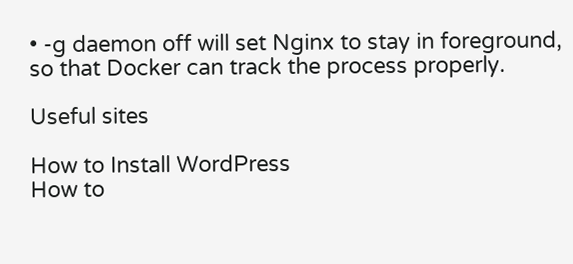• -g daemon off will set Nginx to stay in foreground, so that Docker can track the process properly.

Useful sites

How to Install WordPress
How to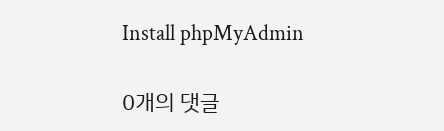Install phpMyAdmin

0개의 댓글